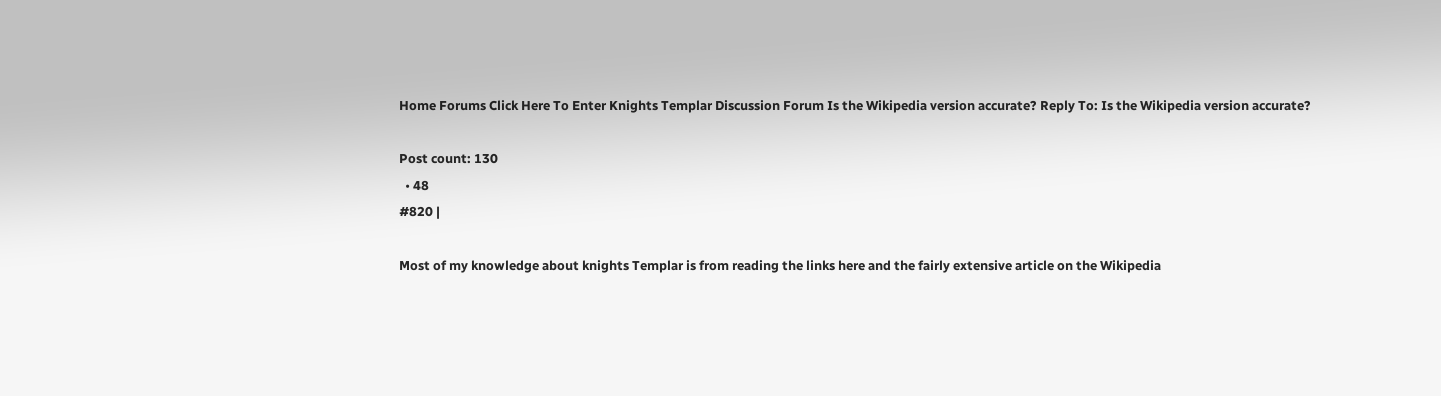Home Forums Click Here To Enter Knights Templar Discussion Forum Is the Wikipedia version accurate? Reply To: Is the Wikipedia version accurate?

Post count: 130
  • 48
#820 |

Most of my knowledge about knights Templar is from reading the links here and the fairly extensive article on the Wikipedia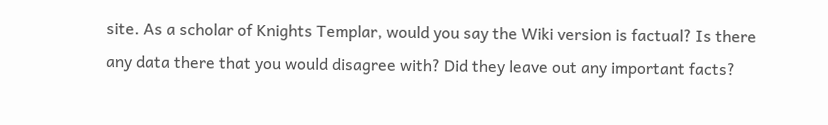site. As a scholar of Knights Templar, would you say the Wiki version is factual? Is there any data there that you would disagree with? Did they leave out any important facts?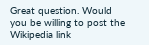Great question. Would you be willing to post the Wikipedia link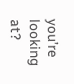you’re looking at?